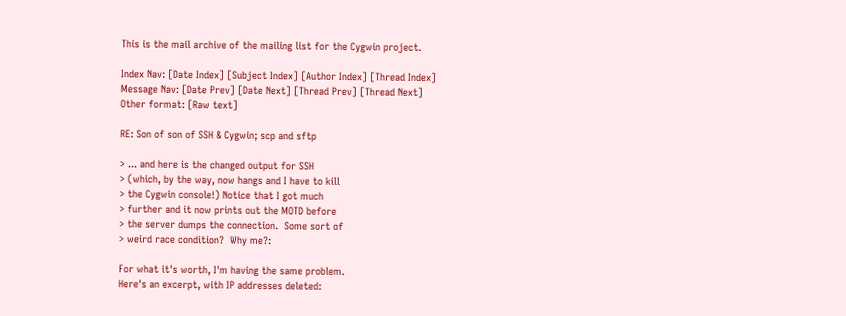This is the mail archive of the mailing list for the Cygwin project.

Index Nav: [Date Index] [Subject Index] [Author Index] [Thread Index]
Message Nav: [Date Prev] [Date Next] [Thread Prev] [Thread Next]
Other format: [Raw text]

RE: Son of son of SSH & Cygwin; scp and sftp

> ... and here is the changed output for SSH
> (which, by the way, now hangs and I have to kill
> the Cygwin console!) Notice that I got much
> further and it now prints out the MOTD before
> the server dumps the connection.  Some sort of
> weird race condition?  Why me?:

For what it's worth, I'm having the same problem.
Here's an excerpt, with IP addresses deleted: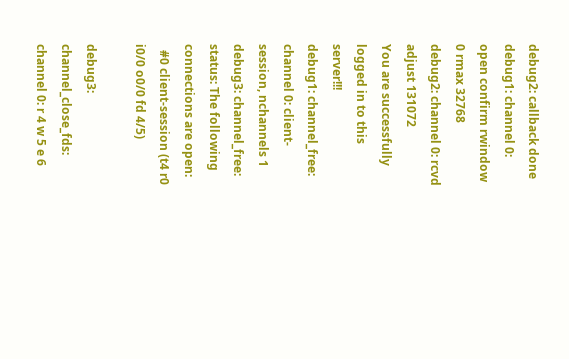debug2: callback done
debug1: channel 0: open confirm rwindow 0 rmax 32768
debug2: channel 0: rcvd adjust 131072
You are successfully logged in to this server!!!
debug1: channel_free: channel 0: client-session, nchannels 1
debug3: channel_free: status: The following connections are open:
  #0 client-session (t4 r0 i0/0 o0/0 fd 4/5)

debug3: channel_close_fds: channel 0: r 4 w 5 e 6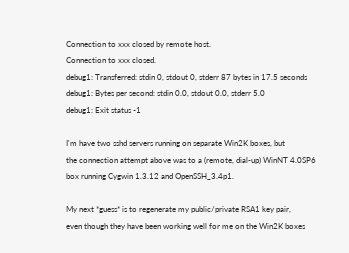Connection to xxx closed by remote host.
Connection to xxx closed.
debug1: Transferred: stdin 0, stdout 0, stderr 87 bytes in 17.5 seconds
debug1: Bytes per second: stdin 0.0, stdout 0.0, stderr 5.0
debug1: Exit status -1

I'm have two sshd servers running on separate Win2K boxes, but
the connection attempt above was to a (remote, dial-up) WinNT 4.0SP6
box running Cygwin 1.3.12 and OpenSSH_3.4p1.

My next *guess* is to regenerate my public/private RSA1 key pair,
even though they have been working well for me on the Win2K boxes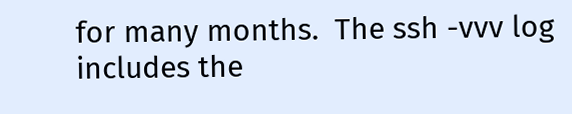for many months.  The ssh -vvv log includes the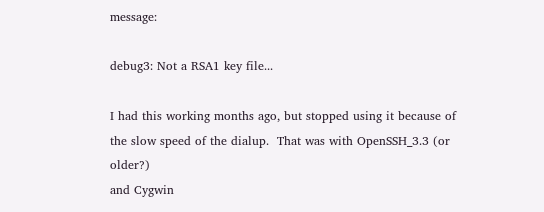message:

debug3: Not a RSA1 key file...

I had this working months ago, but stopped using it because of
the slow speed of the dialup.  That was with OpenSSH_3.3 (or older?)
and Cygwin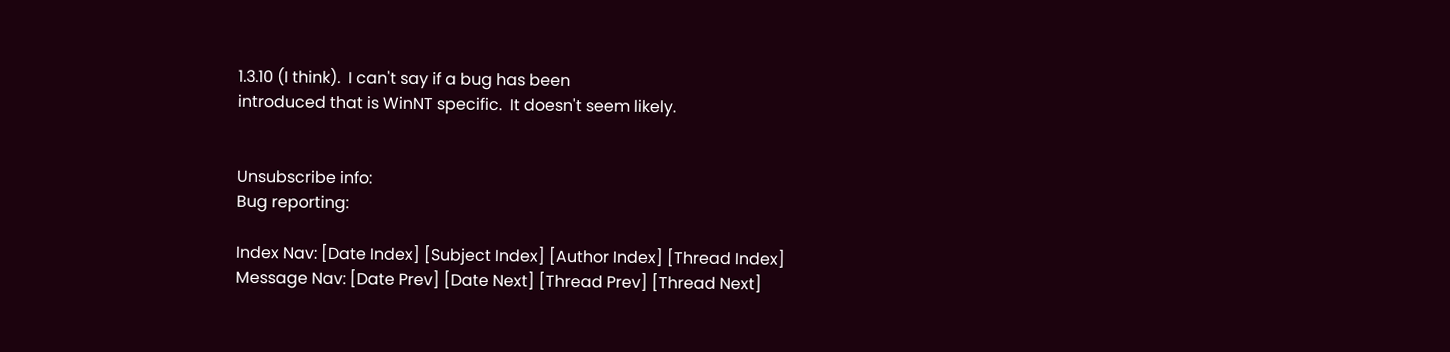1.3.10 (I think).  I can't say if a bug has been
introduced that is WinNT specific.  It doesn't seem likely.


Unsubscribe info:
Bug reporting:

Index Nav: [Date Index] [Subject Index] [Author Index] [Thread Index]
Message Nav: [Date Prev] [Date Next] [Thread Prev] [Thread Next]